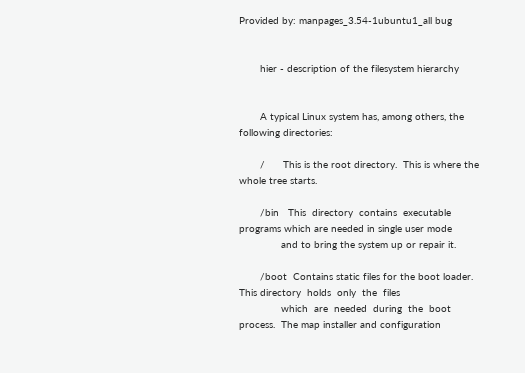Provided by: manpages_3.54-1ubuntu1_all bug


       hier - description of the filesystem hierarchy


       A typical Linux system has, among others, the following directories:

       /      This is the root directory.  This is where the whole tree starts.

       /bin   This  directory  contains  executable programs which are needed in single user mode
              and to bring the system up or repair it.

       /boot  Contains static files for the boot loader.  This directory  holds  only  the  files
              which  are  needed  during  the  boot process.  The map installer and configuration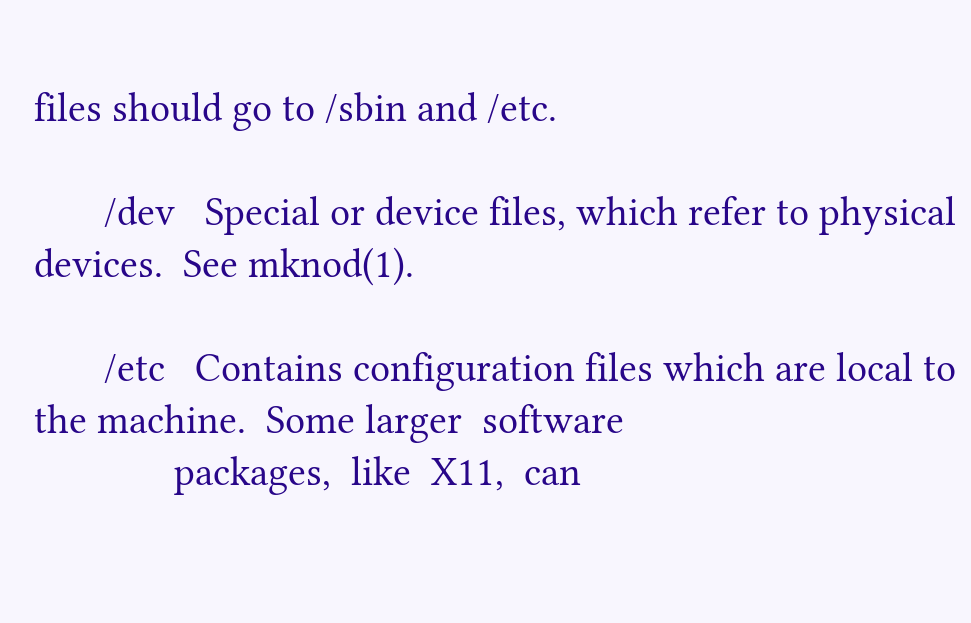files should go to /sbin and /etc.

       /dev   Special or device files, which refer to physical devices.  See mknod(1).

       /etc   Contains configuration files which are local to the machine.  Some larger  software
              packages,  like  X11,  can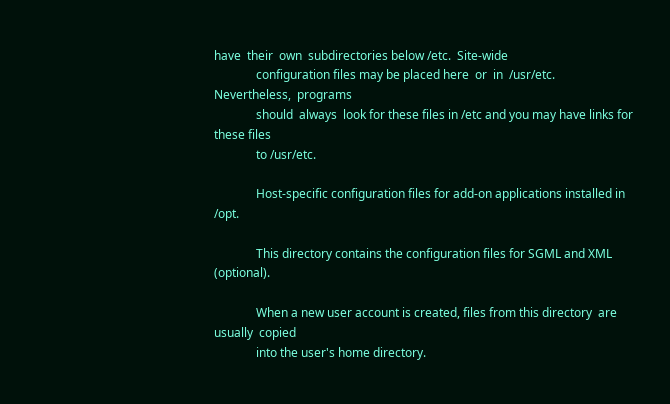have  their  own  subdirectories below /etc.  Site-wide
              configuration files may be placed here  or  in  /usr/etc.   Nevertheless,  programs
              should  always  look for these files in /etc and you may have links for these files
              to /usr/etc.

              Host-specific configuration files for add-on applications installed in /opt.

              This directory contains the configuration files for SGML and XML (optional).

              When a new user account is created, files from this directory  are  usually  copied
              into the user's home directory.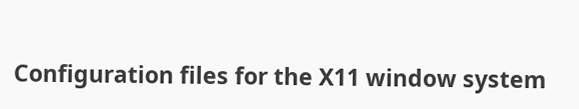Configuration files for the X11 window system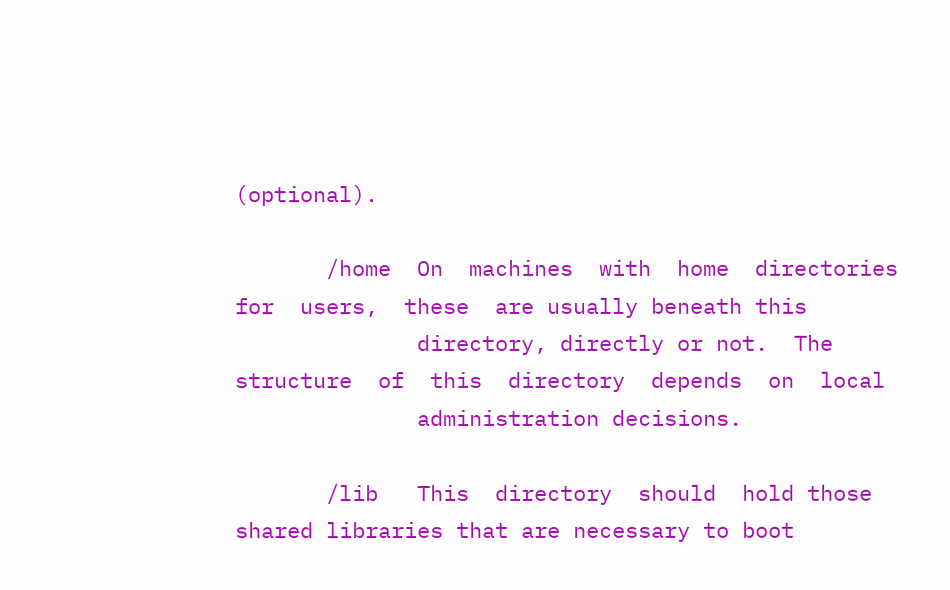(optional).

       /home  On  machines  with  home  directories  for  users,  these  are usually beneath this
              directory, directly or not.  The structure  of  this  directory  depends  on  local
              administration decisions.

       /lib   This  directory  should  hold those shared libraries that are necessary to boot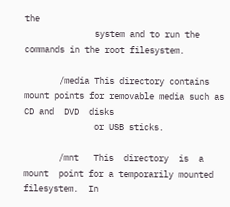the
              system and to run the commands in the root filesystem.

       /media This directory contains mount points for removable media such as CD and  DVD  disks
              or USB sticks.

       /mnt   This  directory  is  a  mount  point for a temporarily mounted filesystem.  In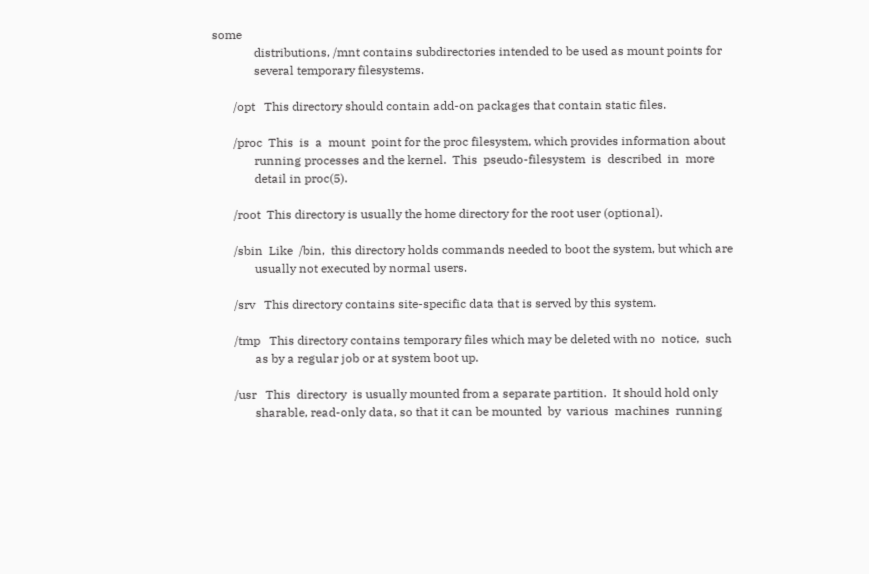some
              distributions, /mnt contains subdirectories intended to be used as mount points for
              several temporary filesystems.

       /opt   This directory should contain add-on packages that contain static files.

       /proc  This  is  a  mount  point for the proc filesystem, which provides information about
              running processes and the kernel.  This  pseudo-filesystem  is  described  in  more
              detail in proc(5).

       /root  This directory is usually the home directory for the root user (optional).

       /sbin  Like  /bin,  this directory holds commands needed to boot the system, but which are
              usually not executed by normal users.

       /srv   This directory contains site-specific data that is served by this system.

       /tmp   This directory contains temporary files which may be deleted with no  notice,  such
              as by a regular job or at system boot up.

       /usr   This  directory  is usually mounted from a separate partition.  It should hold only
              sharable, read-only data, so that it can be mounted  by  various  machines  running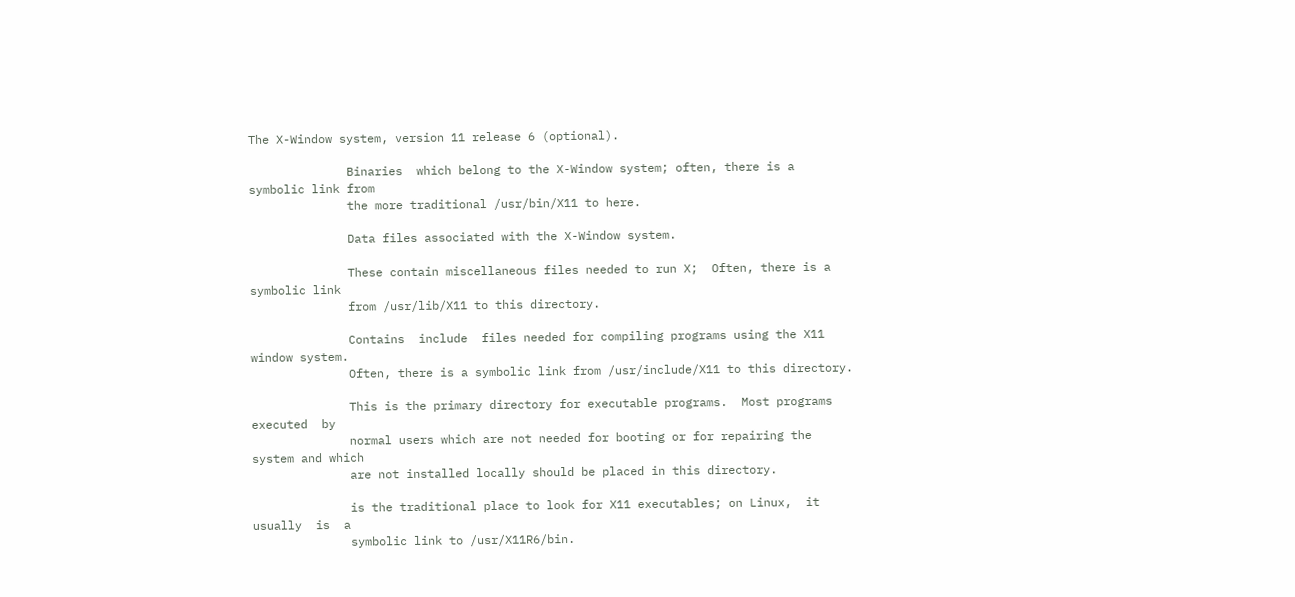The X-Window system, version 11 release 6 (optional).

              Binaries  which belong to the X-Window system; often, there is a symbolic link from
              the more traditional /usr/bin/X11 to here.

              Data files associated with the X-Window system.

              These contain miscellaneous files needed to run X;  Often, there is a symbolic link
              from /usr/lib/X11 to this directory.

              Contains  include  files needed for compiling programs using the X11 window system.
              Often, there is a symbolic link from /usr/include/X11 to this directory.

              This is the primary directory for executable programs.  Most programs  executed  by
              normal users which are not needed for booting or for repairing the system and which
              are not installed locally should be placed in this directory.

              is the traditional place to look for X11 executables; on Linux,  it  usually  is  a
              symbolic link to /usr/X11R6/bin.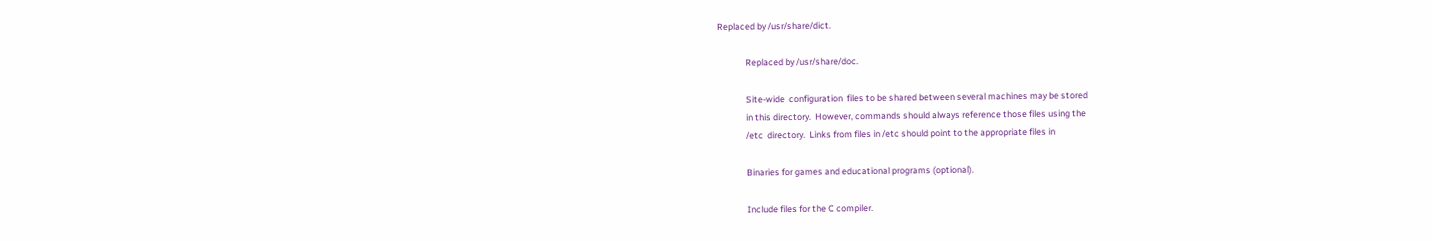Replaced by /usr/share/dict.

              Replaced by /usr/share/doc.

              Site-wide  configuration  files to be shared between several machines may be stored
              in this directory.  However, commands should always reference those files using the
              /etc  directory.  Links from files in /etc should point to the appropriate files in

              Binaries for games and educational programs (optional).

              Include files for the C compiler.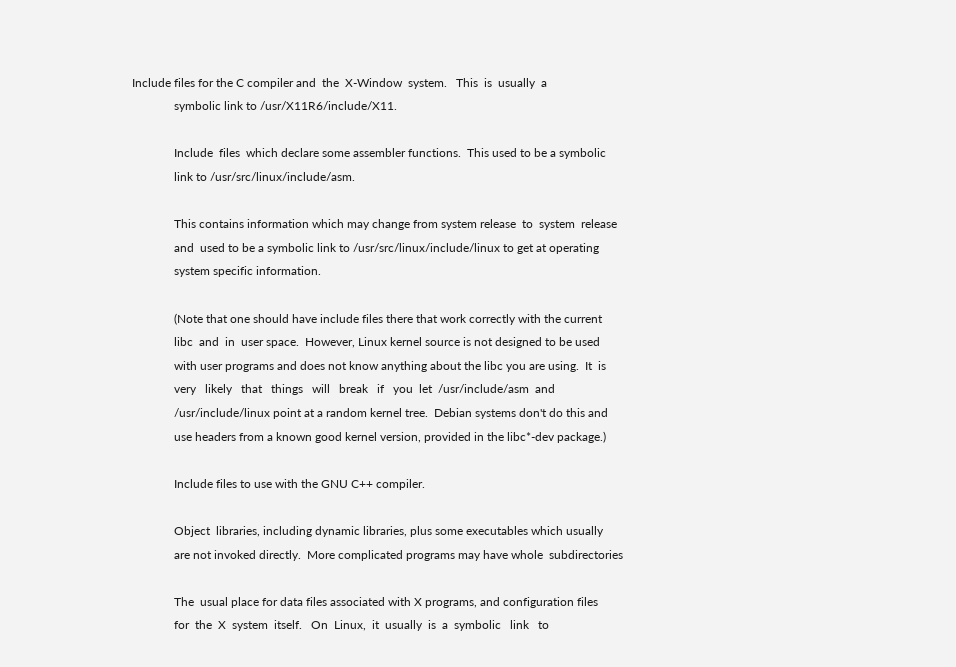Include files for the C compiler and  the  X-Window  system.   This  is  usually  a
              symbolic link to /usr/X11R6/include/X11.

              Include  files  which declare some assembler functions.  This used to be a symbolic
              link to /usr/src/linux/include/asm.

              This contains information which may change from system release  to  system  release
              and  used to be a symbolic link to /usr/src/linux/include/linux to get at operating
              system specific information.

              (Note that one should have include files there that work correctly with the current
              libc  and  in  user space.  However, Linux kernel source is not designed to be used
              with user programs and does not know anything about the libc you are using.  It  is
              very   likely   that   things   will   break   if   you  let  /usr/include/asm  and
              /usr/include/linux point at a random kernel tree.  Debian systems don't do this and
              use headers from a known good kernel version, provided in the libc*-dev package.)

              Include files to use with the GNU C++ compiler.

              Object  libraries, including dynamic libraries, plus some executables which usually
              are not invoked directly.  More complicated programs may have whole  subdirectories

              The  usual place for data files associated with X programs, and configuration files
              for  the  X  system  itself.   On  Linux,  it  usually  is  a  symbolic   link   to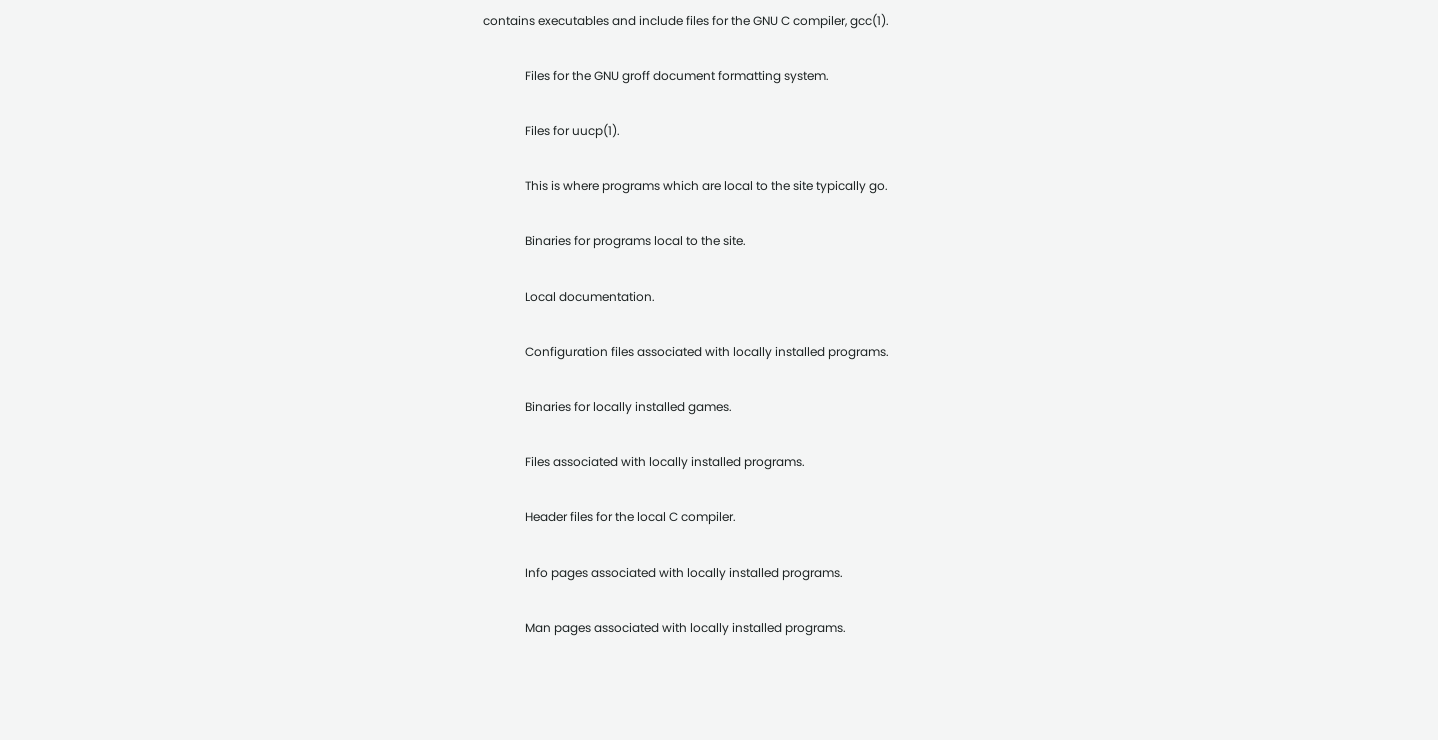contains executables and include files for the GNU C compiler, gcc(1).

              Files for the GNU groff document formatting system.

              Files for uucp(1).

              This is where programs which are local to the site typically go.

              Binaries for programs local to the site.

              Local documentation.

              Configuration files associated with locally installed programs.

              Binaries for locally installed games.

              Files associated with locally installed programs.

              Header files for the local C compiler.

              Info pages associated with locally installed programs.

              Man pages associated with locally installed programs.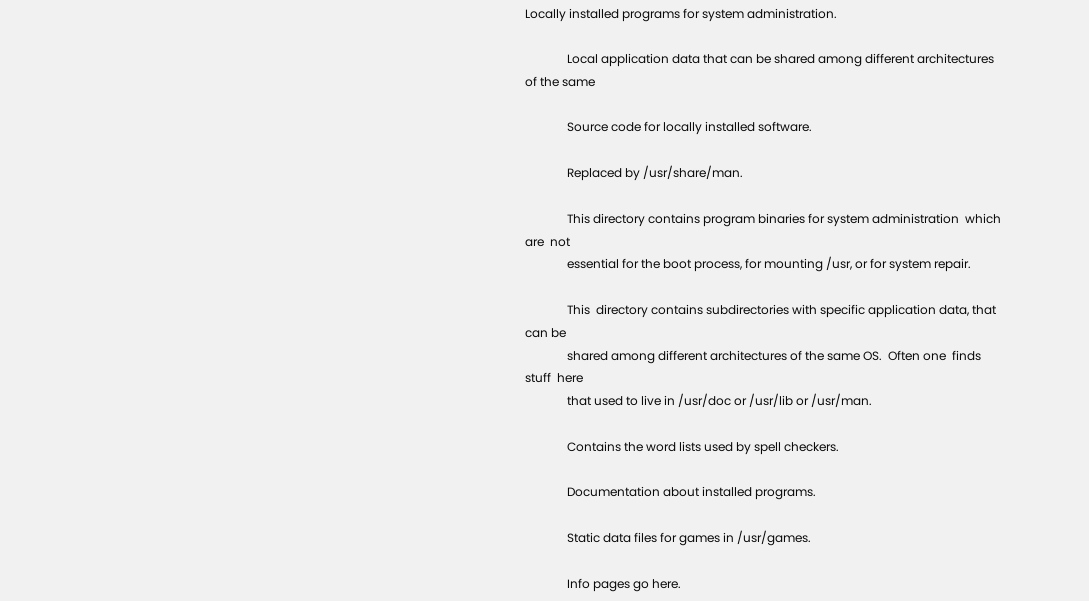Locally installed programs for system administration.

              Local application data that can be shared among different architectures of the same

              Source code for locally installed software.

              Replaced by /usr/share/man.

              This directory contains program binaries for system administration  which  are  not
              essential for the boot process, for mounting /usr, or for system repair.

              This  directory contains subdirectories with specific application data, that can be
              shared among different architectures of the same OS.  Often one  finds  stuff  here
              that used to live in /usr/doc or /usr/lib or /usr/man.

              Contains the word lists used by spell checkers.

              Documentation about installed programs.

              Static data files for games in /usr/games.

              Info pages go here.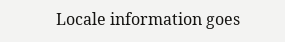Locale information goes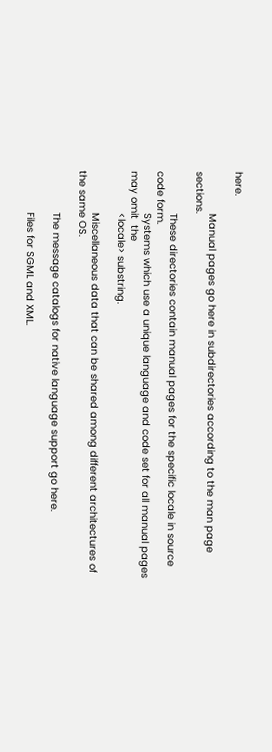here.

              Manual pages go here in subdirectories according to the man page sections.

              These directories contain manual pages for the specific locale in source code form.
              Systems which use a unique language and code set for all manual pages may omit  the
              <locale> substring.

              Miscellaneous data that can be shared among different architectures of the same OS.

              The message catalogs for native language support go here.

              Files for SGML and XML.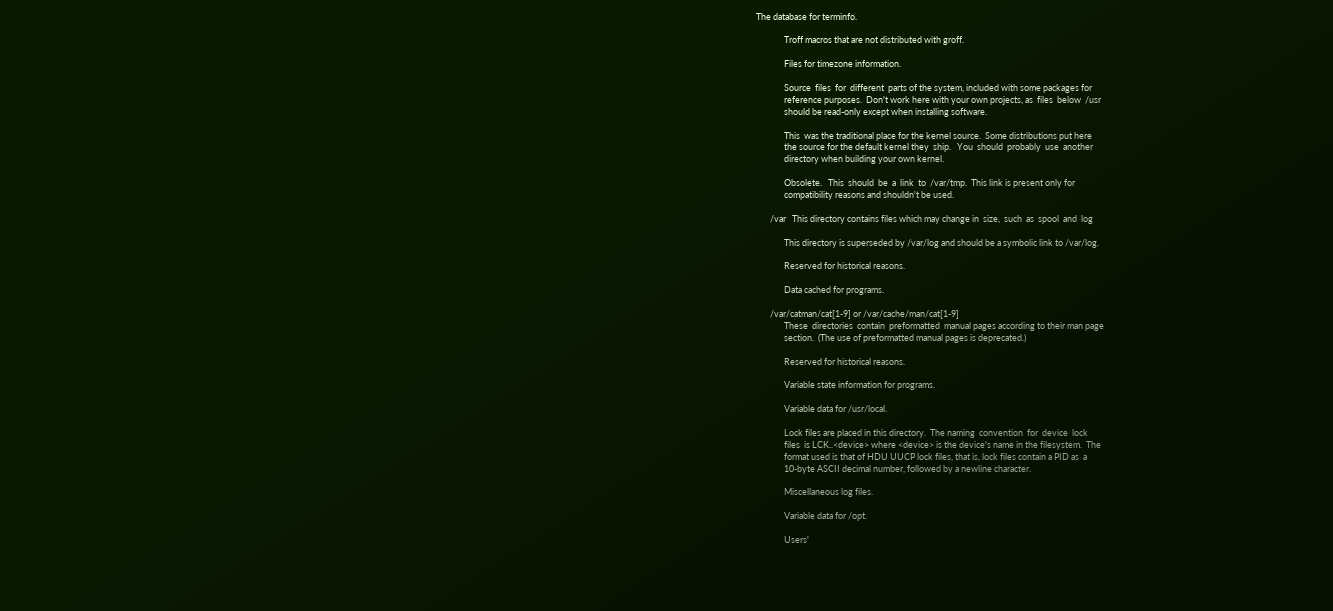The database for terminfo.

              Troff macros that are not distributed with groff.

              Files for timezone information.

              Source  files  for  different  parts of the system, included with some packages for
              reference purposes.  Don't work here with your own projects, as  files  below  /usr
              should be read-only except when installing software.

              This  was the traditional place for the kernel source.  Some distributions put here
              the source for the default kernel they  ship.   You  should  probably  use  another
              directory when building your own kernel.

              Obsolete.   This  should  be  a  link  to  /var/tmp.  This link is present only for
              compatibility reasons and shouldn't be used.

       /var   This directory contains files which may change in  size,  such  as  spool  and  log

              This directory is superseded by /var/log and should be a symbolic link to /var/log.

              Reserved for historical reasons.

              Data cached for programs.

       /var/catman/cat[1-9] or /var/cache/man/cat[1-9]
              These  directories  contain  preformatted  manual pages according to their man page
              section.  (The use of preformatted manual pages is deprecated.)

              Reserved for historical reasons.

              Variable state information for programs.

              Variable data for /usr/local.

              Lock files are placed in this directory.  The naming  convention  for  device  lock
              files  is LCK..<device> where <device> is the device's name in the filesystem.  The
              format used is that of HDU UUCP lock files, that is, lock files contain a PID as  a
              10-byte ASCII decimal number, followed by a newline character.

              Miscellaneous log files.

              Variable data for /opt.

              Users'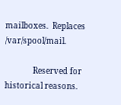mailboxes.  Replaces /var/spool/mail.

              Reserved for historical reasons.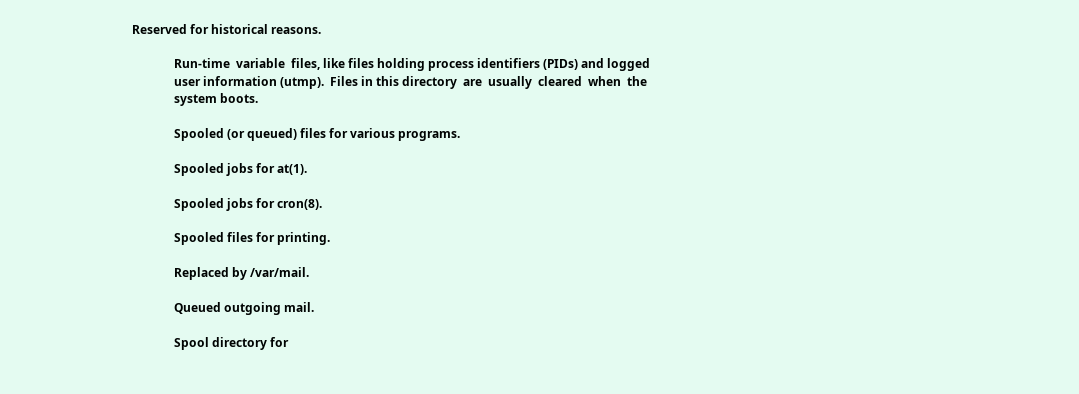Reserved for historical reasons.

              Run-time  variable  files, like files holding process identifiers (PIDs) and logged
              user information (utmp).  Files in this directory  are  usually  cleared  when  the
              system boots.

              Spooled (or queued) files for various programs.

              Spooled jobs for at(1).

              Spooled jobs for cron(8).

              Spooled files for printing.

              Replaced by /var/mail.

              Queued outgoing mail.

              Spool directory for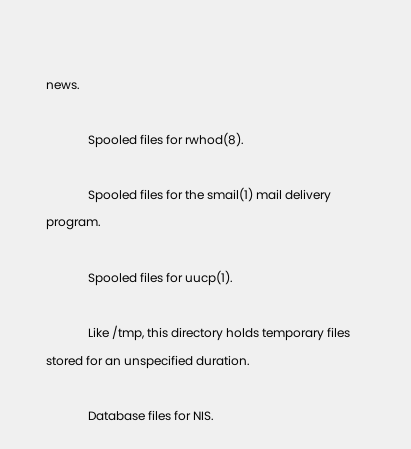news.

              Spooled files for rwhod(8).

              Spooled files for the smail(1) mail delivery program.

              Spooled files for uucp(1).

              Like /tmp, this directory holds temporary files stored for an unspecified duration.

              Database files for NIS.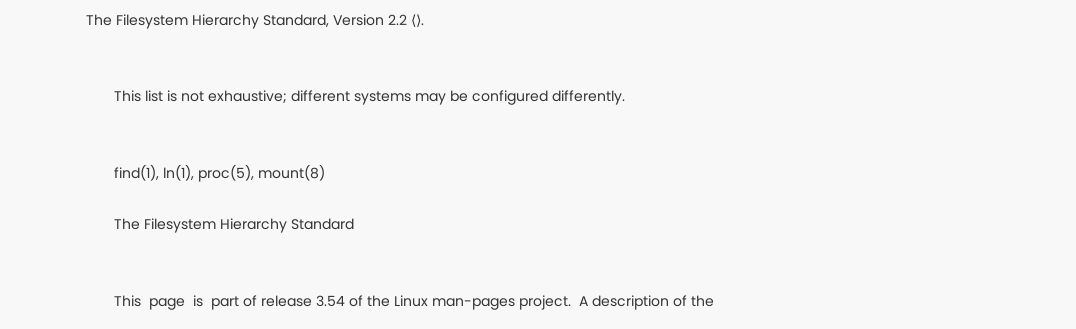The Filesystem Hierarchy Standard, Version 2.2 ⟨⟩.


       This list is not exhaustive; different systems may be configured differently.


       find(1), ln(1), proc(5), mount(8)

       The Filesystem Hierarchy Standard


       This  page  is  part of release 3.54 of the Linux man-pages project.  A description of the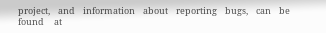project,    and    information    about    reporting    bugs,    can    be    found     at